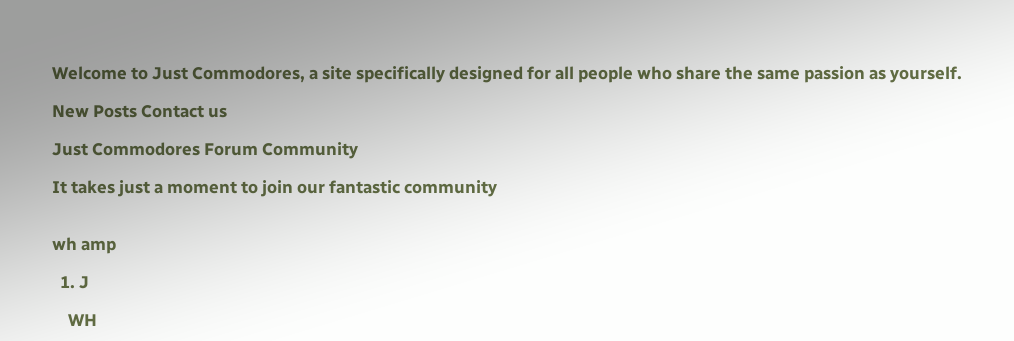Welcome to Just Commodores, a site specifically designed for all people who share the same passion as yourself.

New Posts Contact us

Just Commodores Forum Community

It takes just a moment to join our fantastic community


wh amp

  1. J

    WH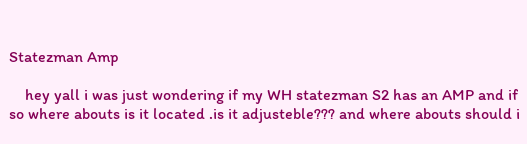Statezman Amp

    hey yall i was just wondering if my WH statezman S2 has an AMP and if so where abouts is it located .is it adjusteble??? and where abouts should i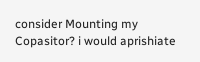consider Mounting my Copasitor? i would aprishiate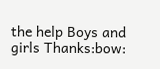the help Boys and girls Thanks:bow: